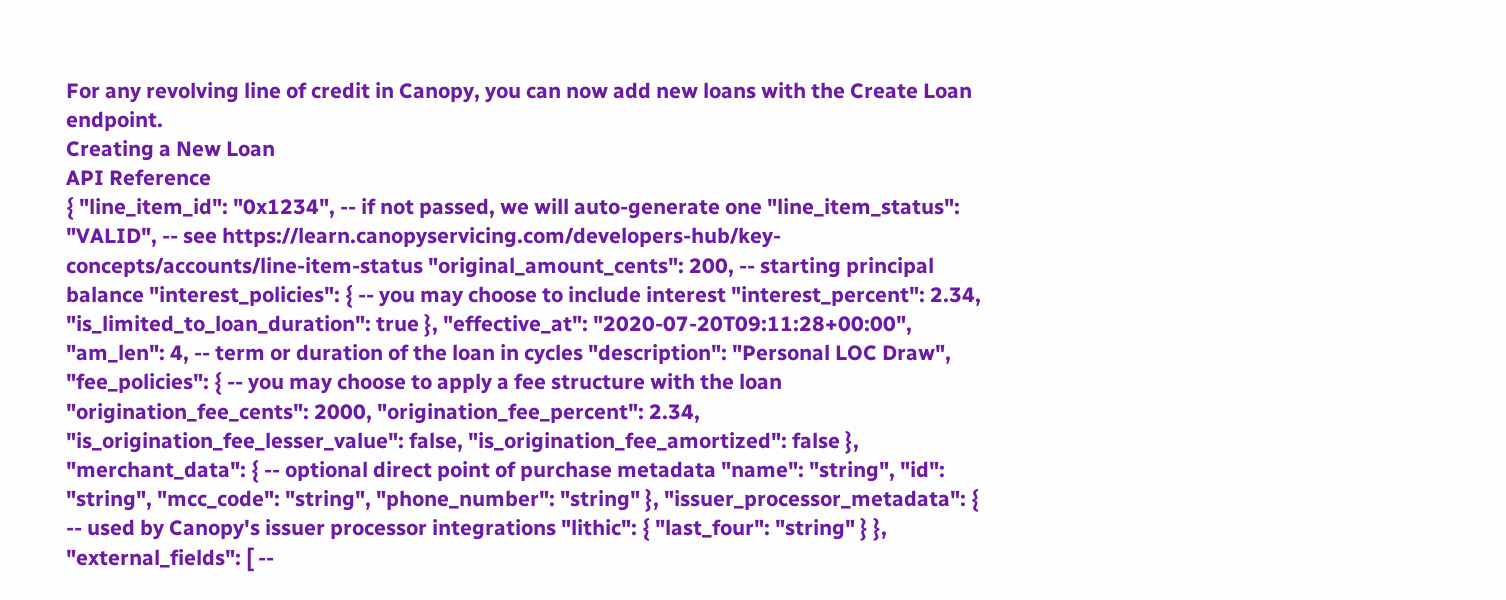For any revolving line of credit in Canopy, you can now add new loans with the Create Loan endpoint.
Creating a New Loan
API Reference
{ "line_item_id": "0x1234", -- if not passed, we will auto-generate one "line_item_status": "VALID", -- see https://learn.canopyservicing.com/developers-hub/key-concepts/accounts/line-item-status "original_amount_cents": 200, -- starting principal balance "interest_policies": { -- you may choose to include interest "interest_percent": 2.34, "is_limited_to_loan_duration": true }, "effective_at": "2020-07-20T09:11:28+00:00", "am_len": 4, -- term or duration of the loan in cycles "description": "Personal LOC Draw", "fee_policies": { -- you may choose to apply a fee structure with the loan "origination_fee_cents": 2000, "origination_fee_percent": 2.34, "is_origination_fee_lesser_value": false, "is_origination_fee_amortized": false }, "merchant_data": { -- optional direct point of purchase metadata "name": "string", "id": "string", "mcc_code": "string", "phone_number": "string" }, "issuer_processor_metadata": { -- used by Canopy's issuer processor integrations "lithic": { "last_four": "string" } }, "external_fields": [ --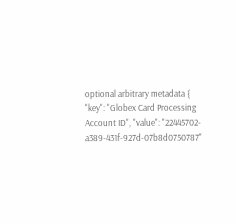optional arbitrary metadata { "key": "Globex Card Processing Account ID", "value": "22445702-a389-431f-927d-07b8d0750787"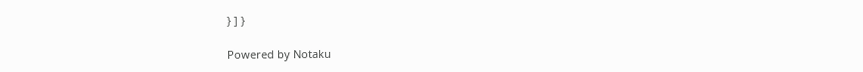} ] }

Powered by Notaku